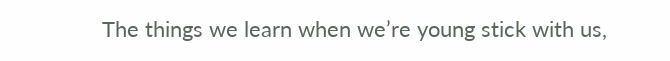The things we learn when we’re young stick with us,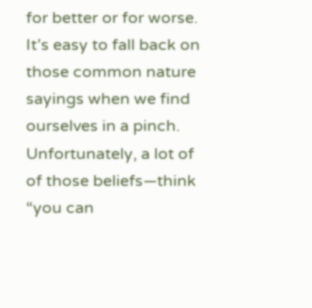for better or for worse. It’s easy to fall back on those common nature sayings when we find ourselves in a pinch. Unfortunately, a lot of of those beliefs—think “you can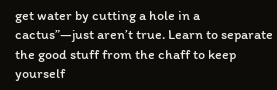get water by cutting a hole in a cactus”—just aren’t true. Learn to separate the good stuff from the chaff to keep yourself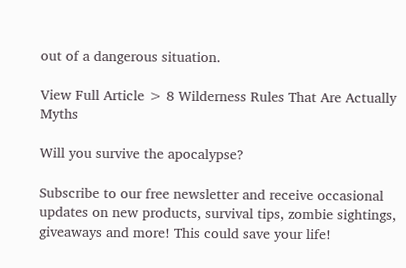out of a dangerous situation.

View Full Article > 8 Wilderness Rules That Are Actually Myths

Will you survive the apocalypse?

Subscribe to our free newsletter and receive occasional updates on new products, survival tips, zombie sightings, giveaways and more! This could save your life!